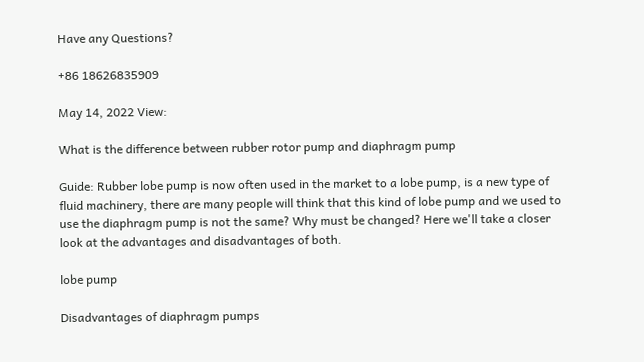Have any Questions?

+86 18626835909

May 14, 2022 View:

What is the difference between rubber rotor pump and diaphragm pump

Guide: Rubber lobe pump is now often used in the market to a lobe pump, is a new type of fluid machinery, there are many people will think that this kind of lobe pump and we used to use the diaphragm pump is not the same? Why must be changed? Here we'll take a closer look at the advantages and disadvantages of both.

lobe pump

Disadvantages of diaphragm pumps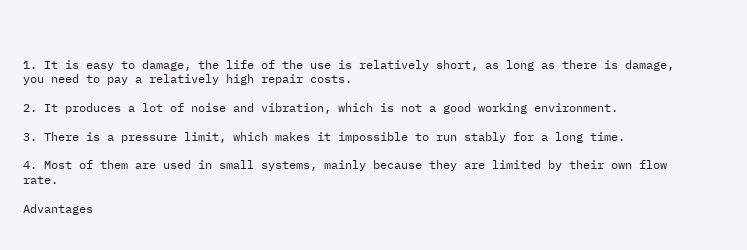1. It is easy to damage, the life of the use is relatively short, as long as there is damage, you need to pay a relatively high repair costs.

2. It produces a lot of noise and vibration, which is not a good working environment.

3. There is a pressure limit, which makes it impossible to run stably for a long time.

4. Most of them are used in small systems, mainly because they are limited by their own flow rate.

Advantages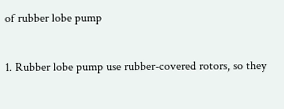of rubber lobe pump

1. Rubber lobe pump use rubber-covered rotors, so they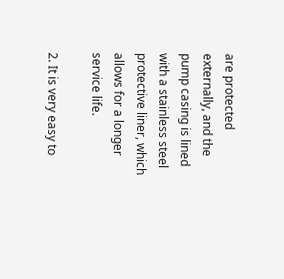are protected externally, and the pump casing is lined with a stainless steel protective liner, which allows for a longer service life.

2. It is very easy to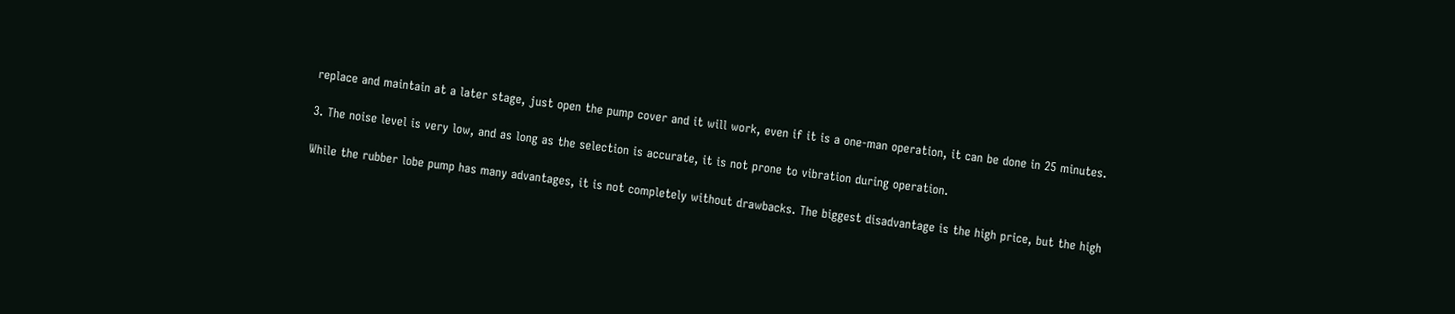replace and maintain at a later stage, just open the pump cover and it will work, even if it is a one-man operation, it can be done in 25 minutes.

3. The noise level is very low, and as long as the selection is accurate, it is not prone to vibration during operation.

While the rubber lobe pump has many advantages, it is not completely without drawbacks. The biggest disadvantage is the high price, but the high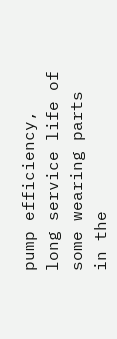pump efficiency, long service life of some wearing parts in the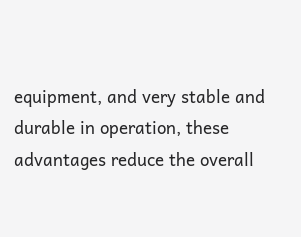equipment, and very stable and durable in operation, these advantages reduce the overall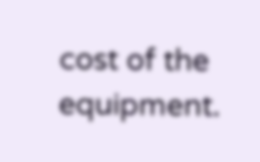cost of the equipment.